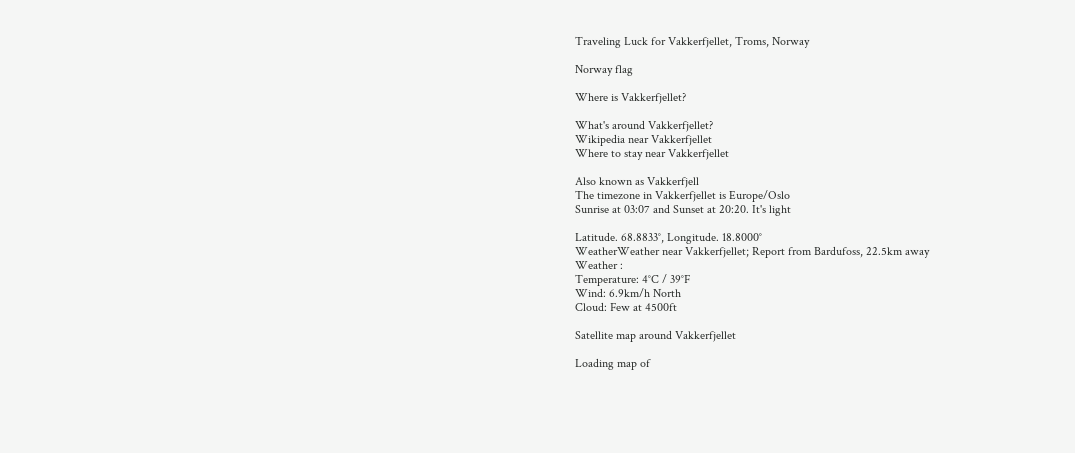Traveling Luck for Vakkerfjellet, Troms, Norway

Norway flag

Where is Vakkerfjellet?

What's around Vakkerfjellet?
Wikipedia near Vakkerfjellet
Where to stay near Vakkerfjellet

Also known as Vakkerfjell
The timezone in Vakkerfjellet is Europe/Oslo
Sunrise at 03:07 and Sunset at 20:20. It's light

Latitude. 68.8833°, Longitude. 18.8000°
WeatherWeather near Vakkerfjellet; Report from Bardufoss, 22.5km away
Weather :
Temperature: 4°C / 39°F
Wind: 6.9km/h North
Cloud: Few at 4500ft

Satellite map around Vakkerfjellet

Loading map of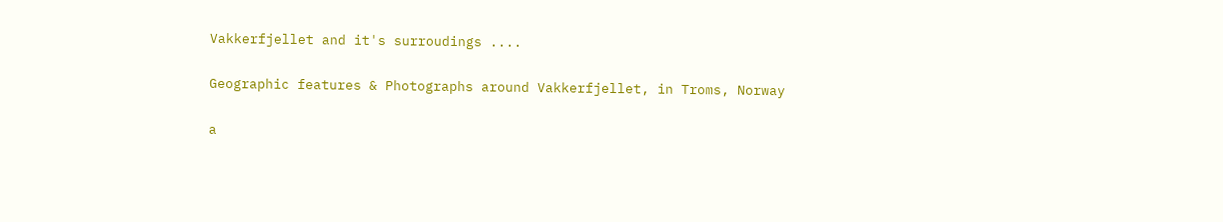Vakkerfjellet and it's surroudings ....

Geographic features & Photographs around Vakkerfjellet, in Troms, Norway

a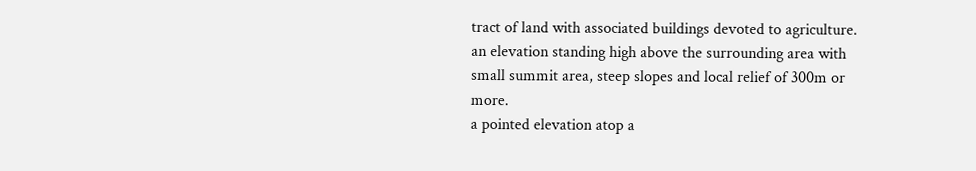tract of land with associated buildings devoted to agriculture.
an elevation standing high above the surrounding area with small summit area, steep slopes and local relief of 300m or more.
a pointed elevation atop a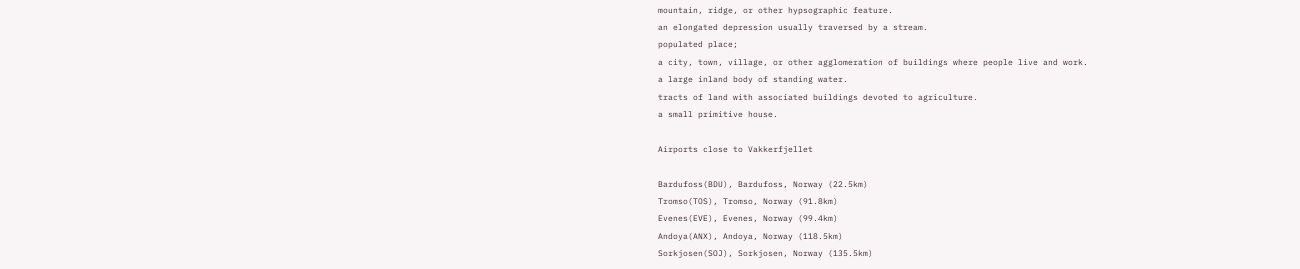mountain, ridge, or other hypsographic feature.
an elongated depression usually traversed by a stream.
populated place;
a city, town, village, or other agglomeration of buildings where people live and work.
a large inland body of standing water.
tracts of land with associated buildings devoted to agriculture.
a small primitive house.

Airports close to Vakkerfjellet

Bardufoss(BDU), Bardufoss, Norway (22.5km)
Tromso(TOS), Tromso, Norway (91.8km)
Evenes(EVE), Evenes, Norway (99.4km)
Andoya(ANX), Andoya, Norway (118.5km)
Sorkjosen(SOJ), Sorkjosen, Norway (135.5km)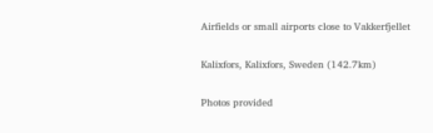Airfields or small airports close to Vakkerfjellet

Kalixfors, Kalixfors, Sweden (142.7km)

Photos provided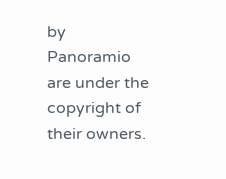by Panoramio are under the copyright of their owners.